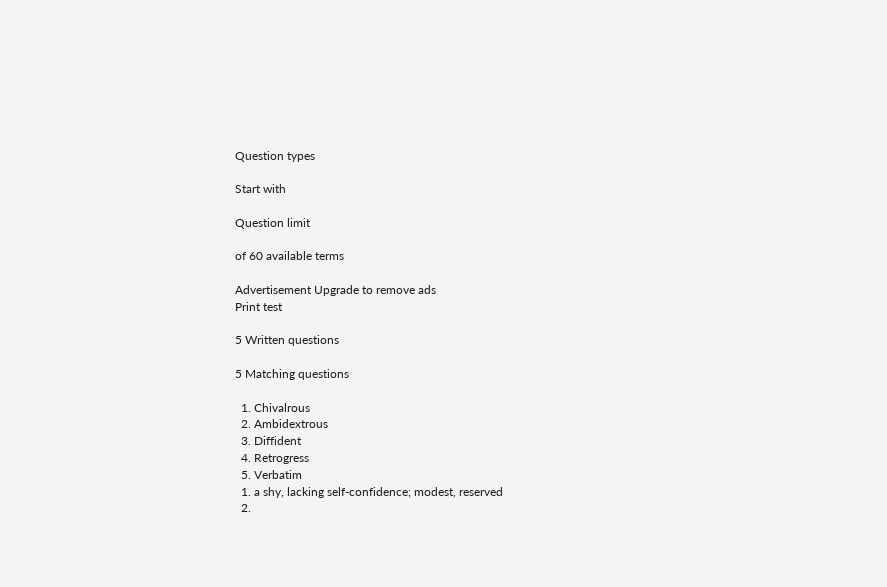Question types

Start with

Question limit

of 60 available terms

Advertisement Upgrade to remove ads
Print test

5 Written questions

5 Matching questions

  1. Chivalrous
  2. Ambidextrous
  3. Diffident
  4. Retrogress
  5. Verbatim
  1. a shy, lacking self-confidence; modest, reserved
  2.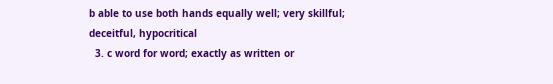b able to use both hands equally well; very skillful; deceitful, hypocritical
  3. c word for word; exactly as written or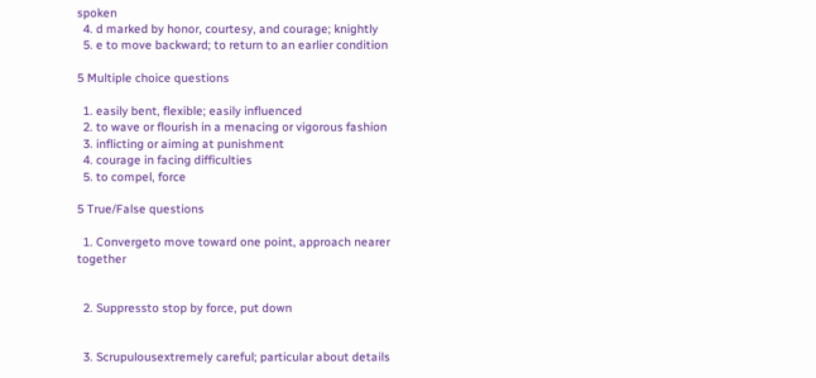spoken
  4. d marked by honor, courtesy, and courage; knightly
  5. e to move backward; to return to an earlier condition

5 Multiple choice questions

  1. easily bent, flexible; easily influenced
  2. to wave or flourish in a menacing or vigorous fashion
  3. inflicting or aiming at punishment
  4. courage in facing difficulties
  5. to compel, force

5 True/False questions

  1. Convergeto move toward one point, approach nearer together


  2. Suppressto stop by force, put down


  3. Scrupulousextremely careful; particular about details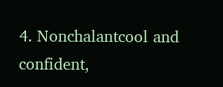4. Nonchalantcool and confident,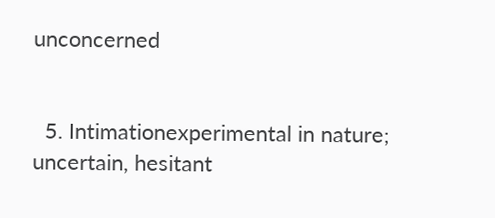unconcerned


  5. Intimationexperimental in nature; uncertain, hesitant